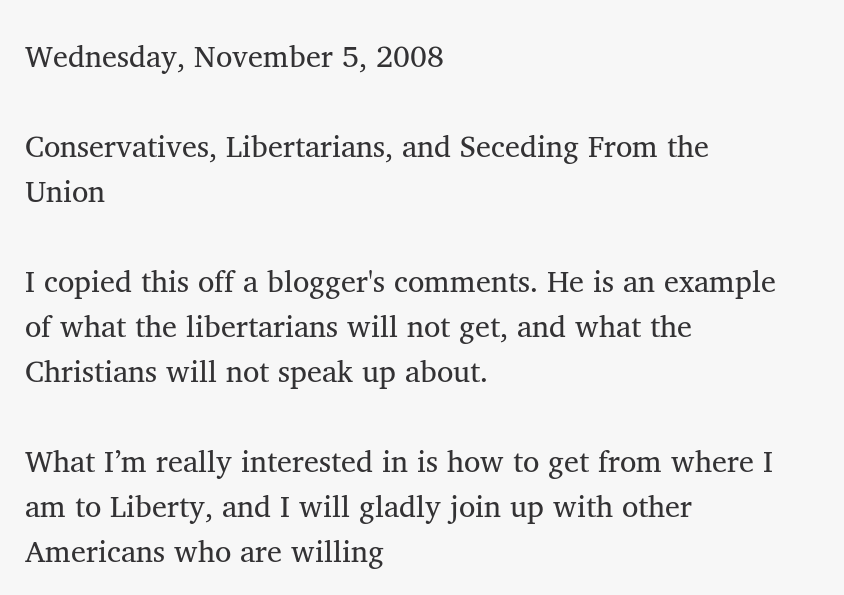Wednesday, November 5, 2008

Conservatives, Libertarians, and Seceding From the Union

I copied this off a blogger's comments. He is an example of what the libertarians will not get, and what the Christians will not speak up about.

What I’m really interested in is how to get from where I am to Liberty, and I will gladly join up with other Americans who are willing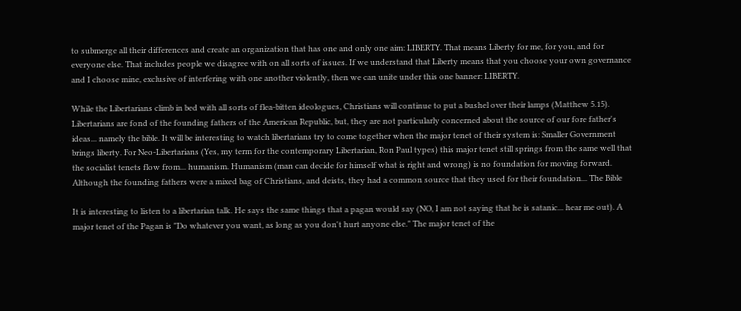to submerge all their differences and create an organization that has one and only one aim: LIBERTY. That means Liberty for me, for you, and for everyone else. That includes people we disagree with on all sorts of issues. If we understand that Liberty means that you choose your own governance and I choose mine, exclusive of interfering with one another violently, then we can unite under this one banner: LIBERTY.

While the Libertarians climb in bed with all sorts of flea-bitten ideologues, Christians will continue to put a bushel over their lamps (Matthew 5.15). Libertarians are fond of the founding fathers of the American Republic, but, they are not particularly concerned about the source of our fore father's ideas... namely the bible. It will be interesting to watch libertarians try to come together when the major tenet of their system is: Smaller Government brings liberty. For Neo-Libertarians (Yes, my term for the contemporary Libertarian, Ron Paul types) this major tenet still springs from the same well that the socialist tenets flow from... humanism. Humanism (man can decide for himself what is right and wrong) is no foundation for moving forward. Although the founding fathers were a mixed bag of Christians, and deists, they had a common source that they used for their foundation... The Bible

It is interesting to listen to a libertarian talk. He says the same things that a pagan would say (NO, I am not saying that he is satanic... hear me out). A major tenet of the Pagan is "Do whatever you want, as long as you don't hurt anyone else." The major tenet of the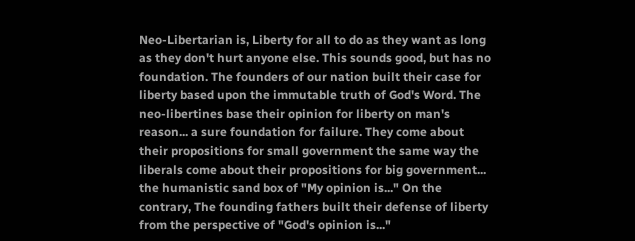Neo-Libertarian is, Liberty for all to do as they want as long as they don't hurt anyone else. This sounds good, but has no foundation. The founders of our nation built their case for liberty based upon the immutable truth of God's Word. The neo-libertines base their opinion for liberty on man's reason... a sure foundation for failure. They come about their propositions for small government the same way the liberals come about their propositions for big government... the humanistic sand box of "My opinion is..." On the contrary, The founding fathers built their defense of liberty from the perspective of "God's opinion is..."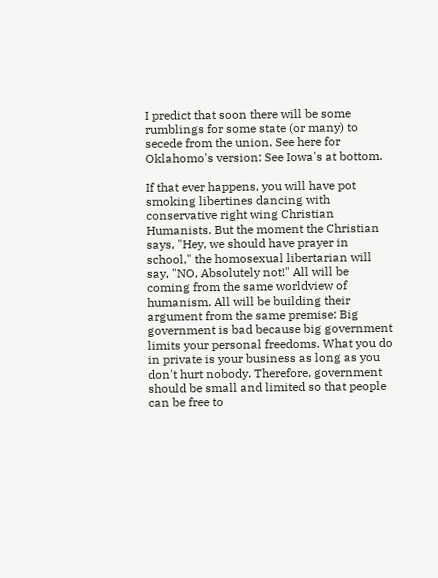I predict that soon there will be some rumblings for some state (or many) to secede from the union. See here for Oklahomo's version: See Iowa's at bottom.

If that ever happens, you will have pot smoking libertines dancing with conservative right wing Christian Humanists. But the moment the Christian says, "Hey, we should have prayer in school," the homosexual libertarian will say, "NO, Absolutely not!" All will be coming from the same worldview of humanism. All will be building their argument from the same premise: Big government is bad because big government limits your personal freedoms. What you do in private is your business as long as you don't hurt nobody. Therefore, government should be small and limited so that people can be free to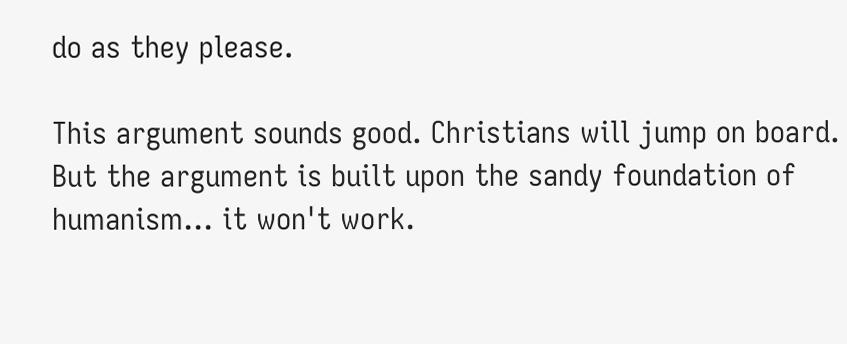do as they please.

This argument sounds good. Christians will jump on board. But the argument is built upon the sandy foundation of humanism... it won't work.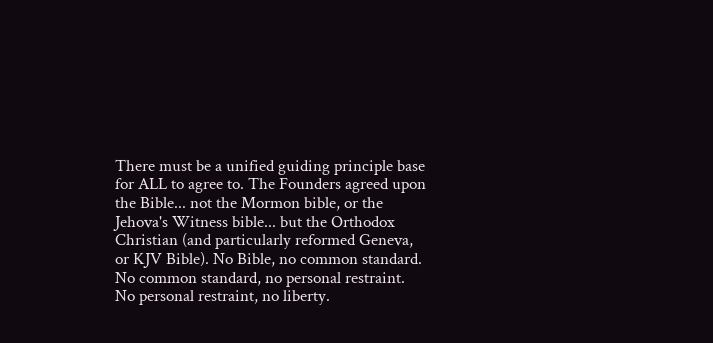There must be a unified guiding principle base for ALL to agree to. The Founders agreed upon the Bible... not the Mormon bible, or the Jehova's Witness bible... but the Orthodox Christian (and particularly reformed Geneva, or KJV Bible). No Bible, no common standard. No common standard, no personal restraint. No personal restraint, no liberty.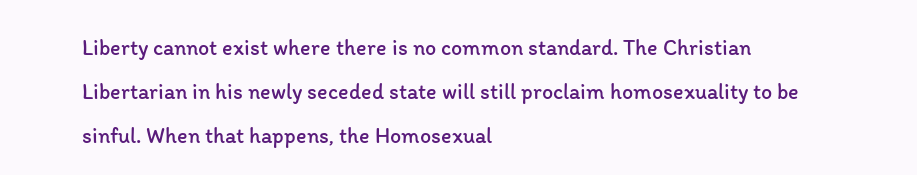Liberty cannot exist where there is no common standard. The Christian Libertarian in his newly seceded state will still proclaim homosexuality to be sinful. When that happens, the Homosexual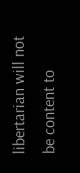libertarian will not be content to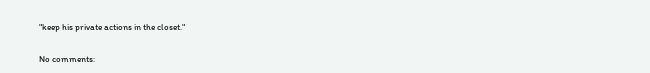"keep his private actions in the closet."

No comments: